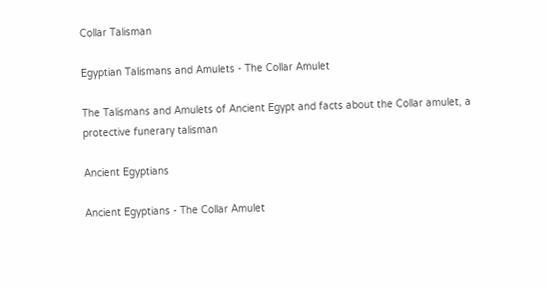Collar Talisman

Egyptian Talismans and Amulets - The Collar Amulet

The Talismans and Amulets of Ancient Egypt and facts about the Collar amulet, a protective funerary talisman

Ancient Egyptians

Ancient Egyptians - The Collar Amulet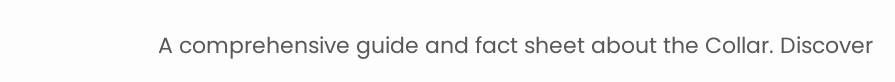A comprehensive guide and fact sheet about the Collar. Discover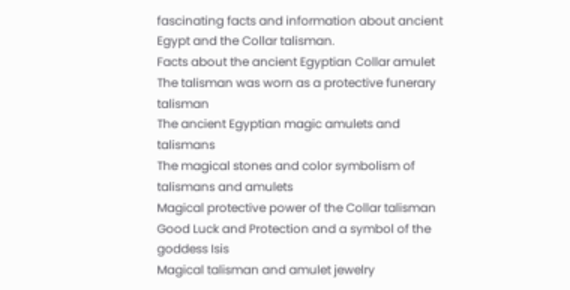fascinating facts and information about ancient Egypt and the Collar talisman.
Facts about the ancient Egyptian Collar amulet
The talisman was worn as a protective funerary talisman
The ancient Egyptian magic amulets and talismans
The magical stones and color symbolism of talismans and amulets
Magical protective power of the Collar talisman
Good Luck and Protection and a symbol of the goddess Isis
Magical talisman and amulet jewelry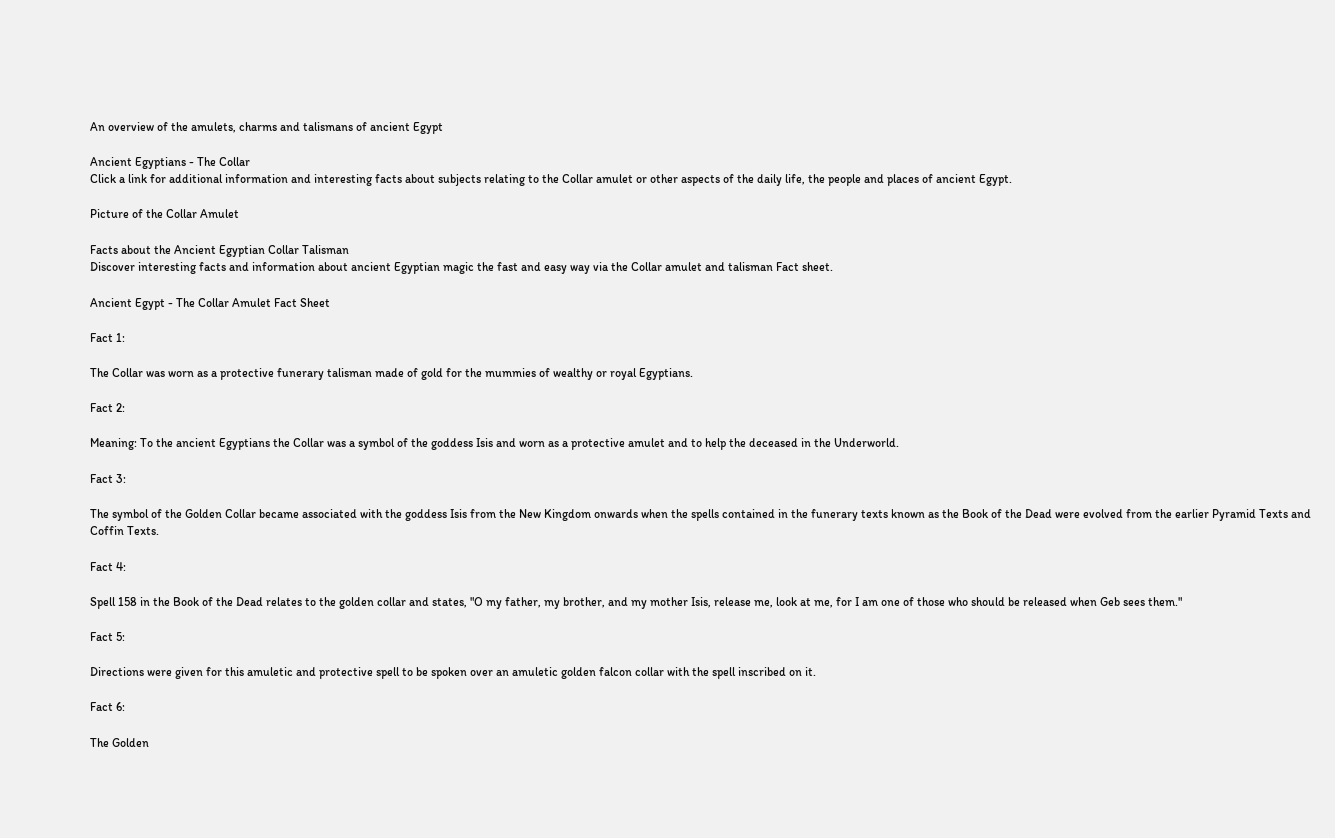An overview of the amulets, charms and talismans of ancient Egypt

Ancient Egyptians - The Collar
Click a link for additional information and interesting facts about subjects relating to the Collar amulet or other aspects of the daily life, the people and places of ancient Egypt.

Picture of the Collar Amulet

Facts about the Ancient Egyptian Collar Talisman
Discover interesting facts and information about ancient Egyptian magic the fast and easy way via the Collar amulet and talisman Fact sheet.

Ancient Egypt - The Collar Amulet Fact Sheet

Fact 1:

The Collar was worn as a protective funerary talisman made of gold for the mummies of wealthy or royal Egyptians.

Fact 2:

Meaning: To the ancient Egyptians the Collar was a symbol of the goddess Isis and worn as a protective amulet and to help the deceased in the Underworld.

Fact 3:

The symbol of the Golden Collar became associated with the goddess Isis from the New Kingdom onwards when the spells contained in the funerary texts known as the Book of the Dead were evolved from the earlier Pyramid Texts and Coffin Texts.

Fact 4:

Spell 158 in the Book of the Dead relates to the golden collar and states, "O my father, my brother, and my mother Isis, release me, look at me, for I am one of those who should be released when Geb sees them."

Fact 5:

Directions were given for this amuletic and protective spell to be spoken over an amuletic golden falcon collar with the spell inscribed on it.

Fact 6:

The Golden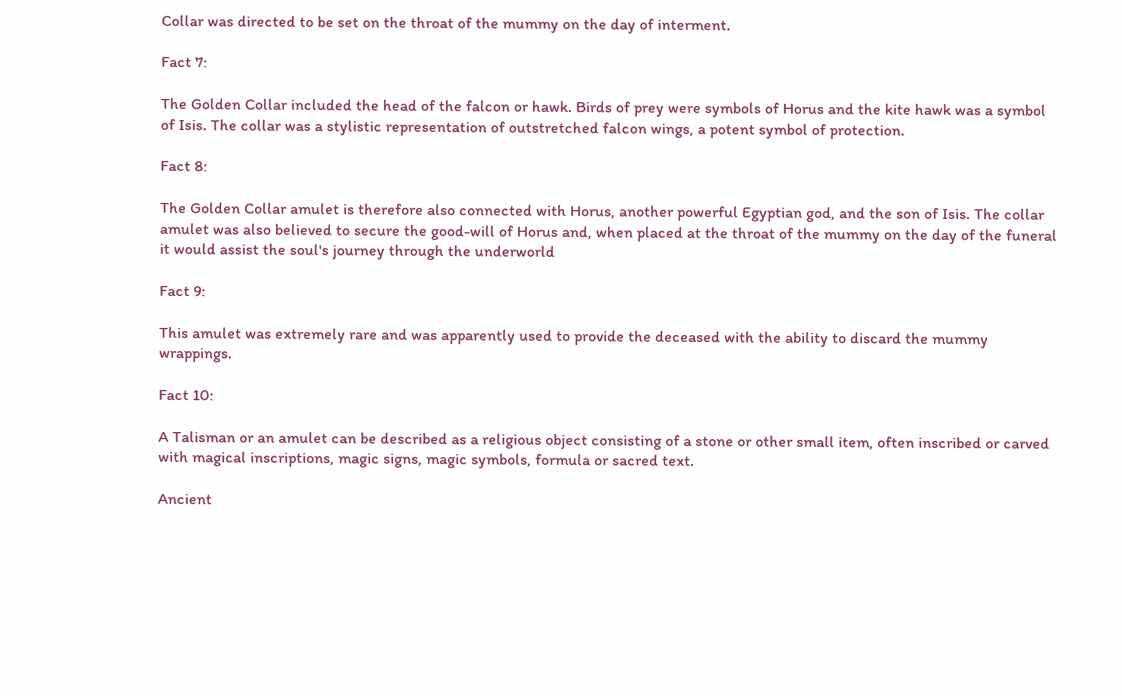Collar was directed to be set on the throat of the mummy on the day of interment.

Fact 7:

The Golden Collar included the head of the falcon or hawk. Birds of prey were symbols of Horus and the kite hawk was a symbol of Isis. The collar was a stylistic representation of outstretched falcon wings, a potent symbol of protection.

Fact 8:

The Golden Collar amulet is therefore also connected with Horus, another powerful Egyptian god, and the son of Isis. The collar amulet was also believed to secure the good-will of Horus and, when placed at the throat of the mummy on the day of the funeral it would assist the soul's journey through the underworld

Fact 9:

This amulet was extremely rare and was apparently used to provide the deceased with the ability to discard the mummy wrappings.

Fact 10:

A Talisman or an amulet can be described as a religious object consisting of a stone or other small item, often inscribed or carved with magical inscriptions, magic signs, magic symbols, formula or sacred text.

Ancient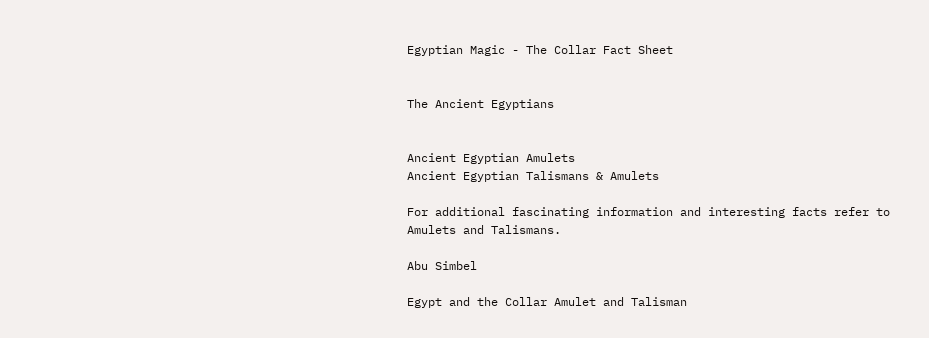Egyptian Magic - The Collar Fact Sheet


The Ancient Egyptians


Ancient Egyptian Amulets
Ancient Egyptian Talismans & Amulets

For additional fascinating information and interesting facts refer to
Amulets and Talismans.

Abu Simbel

Egypt and the Collar Amulet and Talisman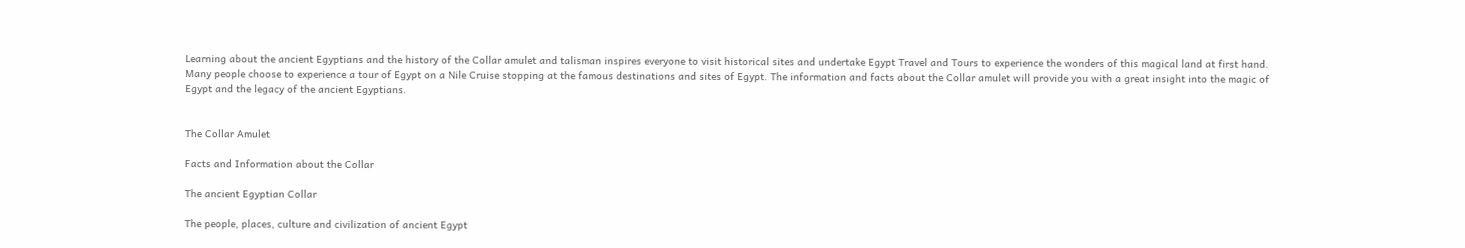Learning about the ancient Egyptians and the history of the Collar amulet and talisman inspires everyone to visit historical sites and undertake Egypt Travel and Tours to experience the wonders of this magical land at first hand. Many people choose to experience a tour of Egypt on a Nile Cruise stopping at the famous destinations and sites of Egypt. The information and facts about the Collar amulet will provide you with a great insight into the magic of Egypt and the legacy of the ancient Egyptians.


The Collar Amulet

Facts and Information about the Collar

The ancient Egyptian Collar

The people, places, culture and civilization of ancient Egypt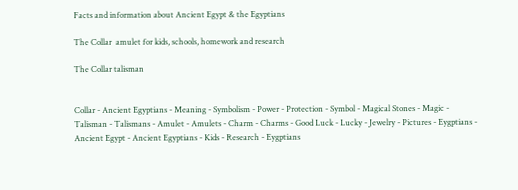Facts and information about Ancient Egypt & the Egyptians

The Collar  amulet for kids, schools, homework and research

The Collar talisman


Collar - Ancient Egyptians - Meaning - Symbolism - Power - Protection - Symbol - Magical Stones - Magic - Talisman - Talismans - Amulet - Amulets - Charm - Charms - Good Luck - Lucky - Jewelry - Pictures - Eygptians - Ancient Egypt - Ancient Egyptians - Kids - Research - Eygptians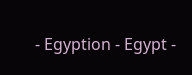- Egyption - Egypt -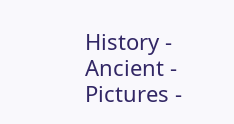History - Ancient - Pictures -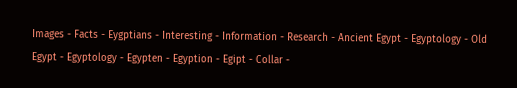Images - Facts - Eygptians - Interesting - Information - Research - Ancient Egypt - Egyptology - Old Egypt - Egyptology - Egypten - Egyption - Egipt - Collar -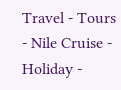Travel - Tours - Nile Cruise - Holiday -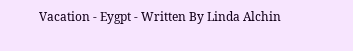Vacation - Eygpt - Written By Linda Alchin